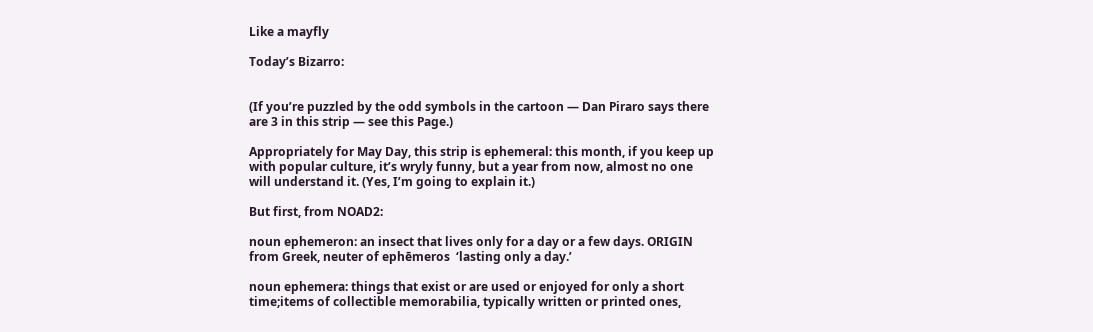Like a mayfly

Today’s Bizarro:


(If you’re puzzled by the odd symbols in the cartoon — Dan Piraro says there are 3 in this strip — see this Page.)

Appropriately for May Day, this strip is ephemeral: this month, if you keep up with popular culture, it’s wryly funny, but a year from now, almost no one will understand it. (Yes, I’m going to explain it.)

But first, from NOAD2:

noun ephemeron: an insect that lives only for a day or a few days. ORIGIN from Greek, neuter of ephēmeros  ‘lasting only a day.’

noun ephemera: things that exist or are used or enjoyed for only a short time;items of collectible memorabilia, typically written or printed ones,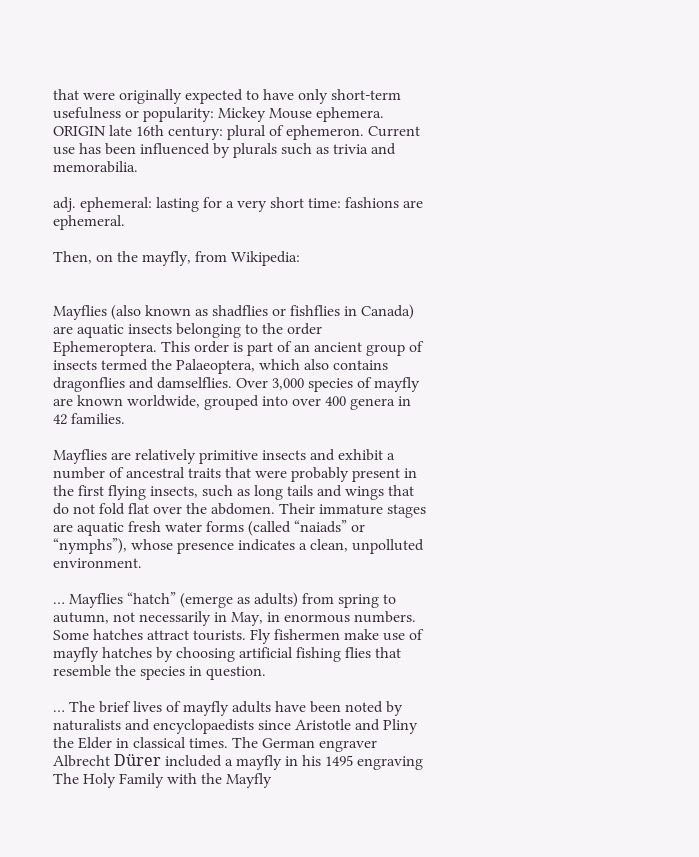that were originally expected to have only short-term usefulness or popularity: Mickey Mouse ephemera. ORIGIN late 16th century: plural of ephemeron. Current use has been influenced by plurals such as trivia and memorabilia.

adj. ephemeral: lasting for a very short time: fashions are ephemeral.

Then, on the mayfly, from Wikipedia:


Mayflies (also known as shadflies or fishflies in Canada) are aquatic insects belonging to the order Ephemeroptera. This order is part of an ancient group of insects termed the Palaeoptera, which also contains dragonflies and damselflies. Over 3,000 species of mayfly are known worldwide, grouped into over 400 genera in 42 families.

Mayflies are relatively primitive insects and exhibit a number of ancestral traits that were probably present in the first flying insects, such as long tails and wings that do not fold flat over the abdomen. Their immature stages are aquatic fresh water forms (called “naiads” or “nymphs”), whose presence indicates a clean, unpolluted environment.

… Mayflies “hatch” (emerge as adults) from spring to autumn, not necessarily in May, in enormous numbers. Some hatches attract tourists. Fly fishermen make use of mayfly hatches by choosing artificial fishing flies that resemble the species in question.

… The brief lives of mayfly adults have been noted by naturalists and encyclopaedists since Aristotle and Pliny the Elder in classical times. The German engraver Albrecht Dürer included a mayfly in his 1495 engraving The Holy Family with the Mayfly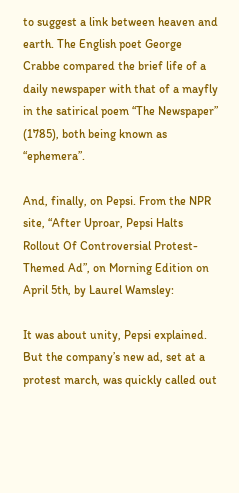to suggest a link between heaven and earth. The English poet George Crabbe compared the brief life of a daily newspaper with that of a mayfly in the satirical poem “The Newspaper” (1785), both being known as “ephemera”.

And, finally, on Pepsi. From the NPR site, “After Uproar, Pepsi Halts Rollout Of Controversial Protest-Themed Ad”, on Morning Edition on April 5th, by Laurel Wamsley:

It was about unity, Pepsi explained. But the company’s new ad, set at a protest march, was quickly called out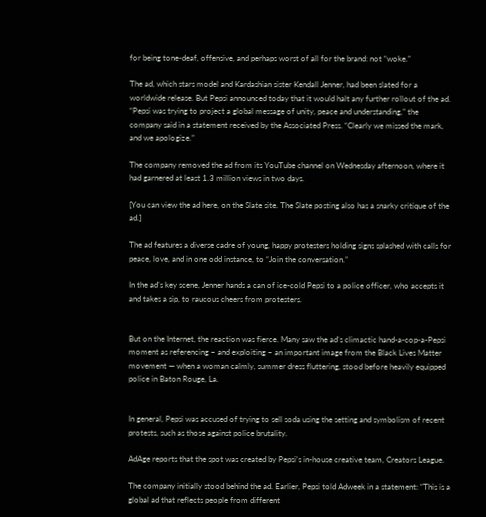for being tone-deaf, offensive, and perhaps worst of all for the brand: not “woke.”

The ad, which stars model and Kardashian sister Kendall Jenner, had been slated for a worldwide release. But Pepsi announced today that it would halt any further rollout of the ad. “Pepsi was trying to project a global message of unity, peace and understanding,” the company said in a statement received by the Associated Press. “Clearly we missed the mark, and we apologize.”

The company removed the ad from its YouTube channel on Wednesday afternoon, where it had garnered at least 1.3 million views in two days.

[You can view the ad here, on the Slate site. The Slate posting also has a snarky critique of the ad.]

The ad features a diverse cadre of young, happy protesters holding signs splashed with calls for peace, love, and in one odd instance, to “Join the conversation.”

In the ad’s key scene, Jenner hands a can of ice-cold Pepsi to a police officer, who accepts it and takes a sip, to raucous cheers from protesters.


But on the Internet, the reaction was fierce. Many saw the ad’s climactic hand-a-cop-a-Pepsi moment as referencing – and exploiting – an important image from the Black Lives Matter movement — when a woman calmly, summer dress fluttering, stood before heavily equipped police in Baton Rouge, La.


In general, Pepsi was accused of trying to sell soda using the setting and symbolism of recent protests, such as those against police brutality.

AdAge reports that the spot was created by Pepsi’s in-house creative team, Creators League.

The company initially stood behind the ad. Earlier, Pepsi told Adweek in a statement: “This is a global ad that reflects people from different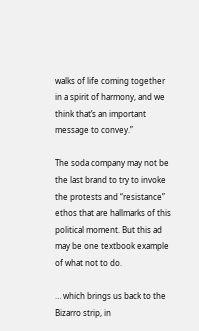walks of life coming together in a spirit of harmony, and we think that’s an important message to convey.”

The soda company may not be the last brand to try to invoke the protests and “resistance” ethos that are hallmarks of this political moment. But this ad may be one textbook example of what not to do.

… which brings us back to the Bizarro strip, in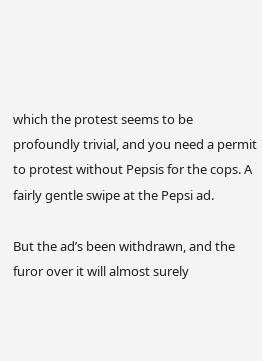which the protest seems to be profoundly trivial, and you need a permit to protest without Pepsis for the cops. A fairly gentle swipe at the Pepsi ad.

But the ad’s been withdrawn, and the furor over it will almost surely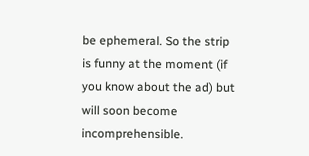be ephemeral. So the strip is funny at the moment (if you know about the ad) but will soon become incomprehensible.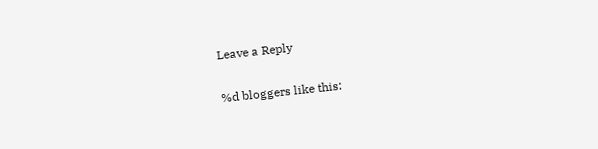Leave a Reply

%d bloggers like this: